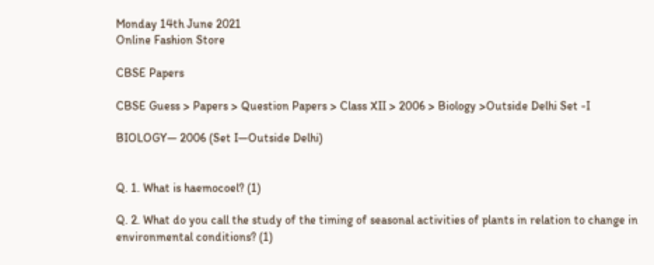Monday 14th June 2021
Online Fashion Store

CBSE Papers

CBSE Guess > Papers > Question Papers > Class XII > 2006 > Biology >Outside Delhi Set -I

BIOLOGY— 2006 (Set I—Outside Delhi)


Q. 1. What is haemocoel? (1)

Q. 2. What do you call the study of the timing of seasonal activities of plants in relation to change in environmental conditions? (1)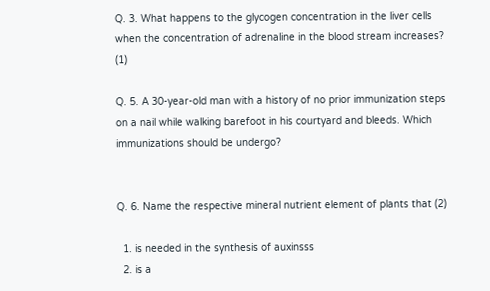Q. 3. What happens to the glycogen concentration in the liver cells when the concentration of adrenaline in the blood stream increases? (1)

Q. 5. A 30-year-old man with a history of no prior immunization steps on a nail while walking barefoot in his courtyard and bleeds. Which immunizations should be undergo?


Q. 6. Name the respective mineral nutrient element of plants that (2)

  1. is needed in the synthesis of auxinsss
  2. is a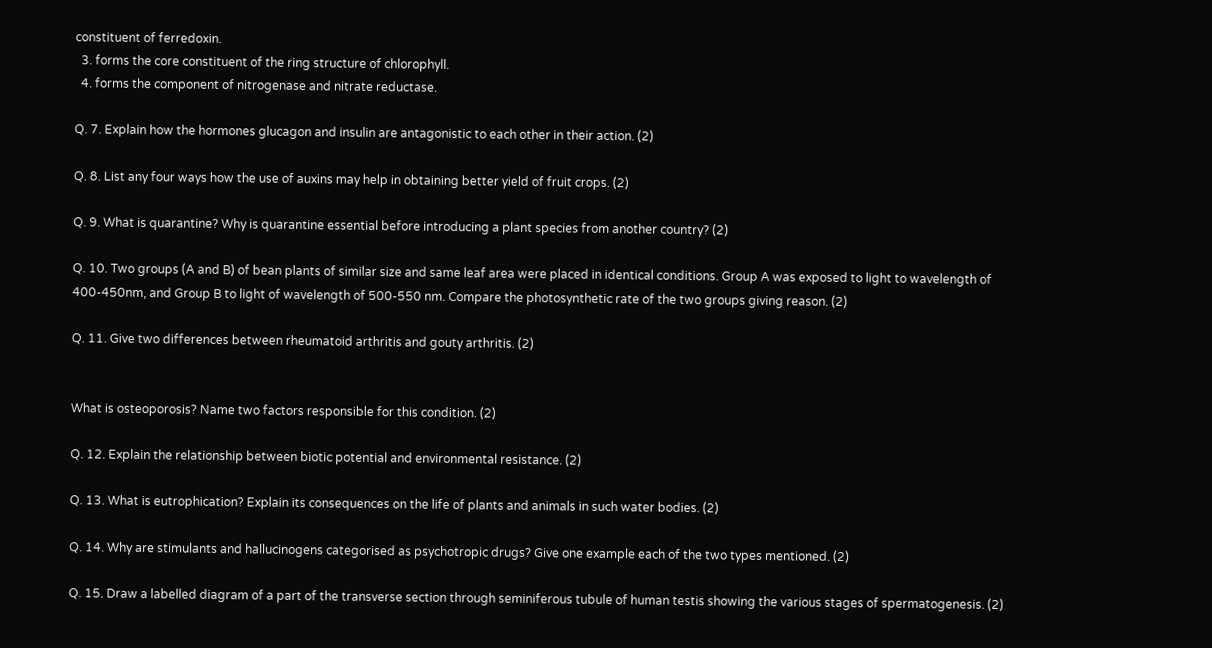constituent of ferredoxin.
  3. forms the core constituent of the ring structure of chlorophyll.
  4. forms the component of nitrogenase and nitrate reductase.

Q. 7. Explain how the hormones glucagon and insulin are antagonistic to each other in their action. (2)

Q. 8. List any four ways how the use of auxins may help in obtaining better yield of fruit crops. (2)

Q. 9. What is quarantine? Why is quarantine essential before introducing a plant species from another country? (2)

Q. 10. Two groups (A and B) of bean plants of similar size and same leaf area were placed in identical conditions. Group A was exposed to light to wavelength of 400-450nm, and Group B to light of wavelength of 500-550 nm. Compare the photosynthetic rate of the two groups giving reason. (2)

Q. 11. Give two differences between rheumatoid arthritis and gouty arthritis. (2)


What is osteoporosis? Name two factors responsible for this condition. (2)

Q. 12. Explain the relationship between biotic potential and environmental resistance. (2)

Q. 13. What is eutrophication? Explain its consequences on the life of plants and animals in such water bodies. (2)

Q. 14. Why are stimulants and hallucinogens categorised as psychotropic drugs? Give one example each of the two types mentioned. (2)

Q. 15. Draw a labelled diagram of a part of the transverse section through seminiferous tubule of human testis showing the various stages of spermatogenesis. (2)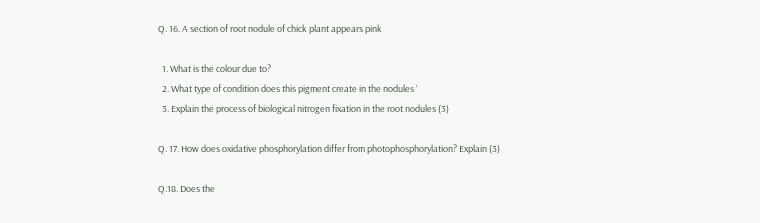Q. 16. A section of root nodule of chick plant appears pink

  1. What is the colour due to?
  2. What type of condition does this pigment create in the nodules ‘
  3. Explain the process of biological nitrogen fixation in the root nodules (3)

Q. 17. How does oxidative phosphorylation differ from photophosphorylation? Explain (3)

Q.18. Does the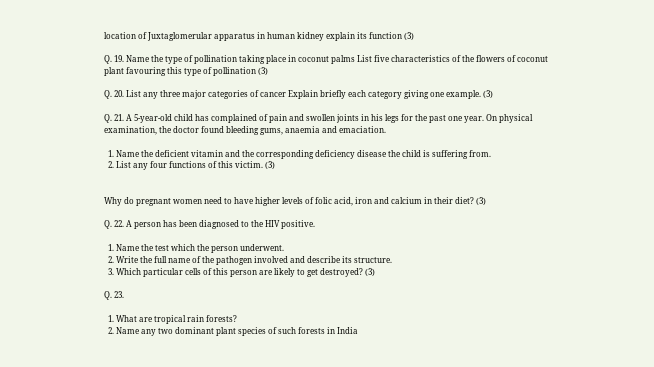location of Juxtaglomerular apparatus in human kidney explain its function (3)

Q. 19. Name the type of pollination taking place in coconut palms List five characteristics of the flowers of coconut plant favouring this type of pollination (3)

Q. 20. List any three major categories of cancer Explain briefly each category giving one example. (3)

Q. 21. A 5-year-old child has complained of pain and swollen joints in his legs for the past one year. On physical examination, the doctor found bleeding gums, anaemia and emaciation.

  1. Name the deficient vitamin and the corresponding deficiency disease the child is suffering from.
  2. List any four functions of this victim. (3)


Why do pregnant women need to have higher levels of folic acid, iron and calcium in their diet? (3)

Q. 22. A person has been diagnosed to the HIV positive.

  1. Name the test which the person underwent.
  2. Write the full name of the pathogen involved and describe its structure.
  3. Which particular cells of this person are likely to get destroyed? (3)

Q. 23.

  1. What are tropical rain forests?
  2. Name any two dominant plant species of such forests in India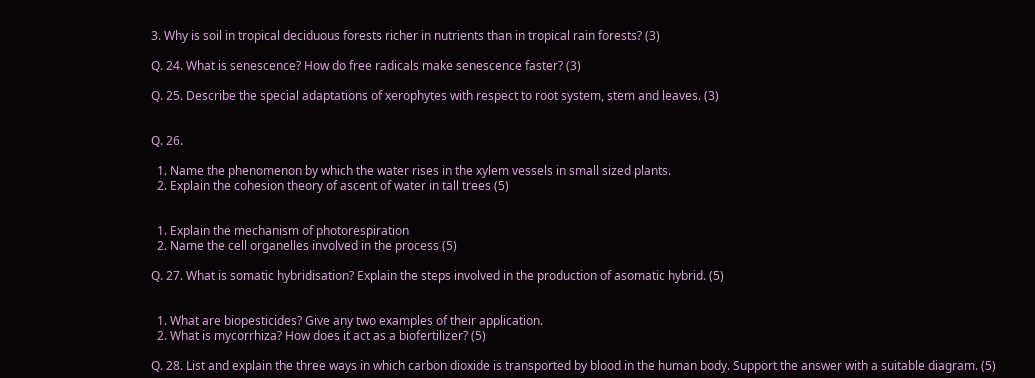3. Why is soil in tropical deciduous forests richer in nutrients than in tropical rain forests? (3)

Q. 24. What is senescence? How do free radicals make senescence faster? (3)

Q. 25. Describe the special adaptations of xerophytes with respect to root system, stem and leaves. (3)


Q. 26.

  1. Name the phenomenon by which the water rises in the xylem vessels in small sized plants.
  2. Explain the cohesion theory of ascent of water in tall trees (5)


  1. Explain the mechanism of photorespiration
  2. Name the cell organelles involved in the process (5)

Q. 27. What is somatic hybridisation? Explain the steps involved in the production of asomatic hybrid. (5)


  1. What are biopesticides? Give any two examples of their application.
  2. What is mycorrhiza? How does it act as a biofertilizer? (5)

Q. 28. List and explain the three ways in which carbon dioxide is transported by blood in the human body. Support the answer with a suitable diagram. (5)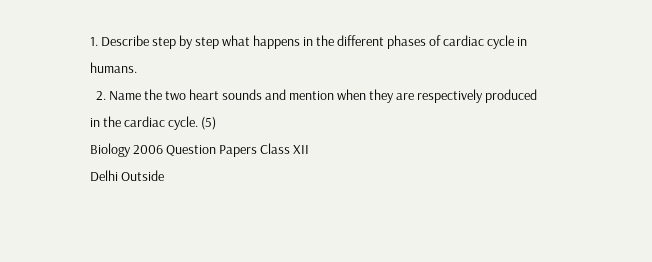1. Describe step by step what happens in the different phases of cardiac cycle in humans.
  2. Name the two heart sounds and mention when they are respectively produced in the cardiac cycle. (5)
Biology 2006 Question Papers Class XII
Delhi Outside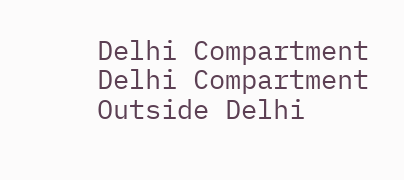Delhi Compartment Delhi Compartment Outside Delhi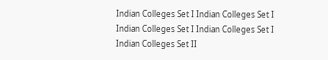Indian Colleges Set I Indian Colleges Set I Indian Colleges Set I Indian Colleges Set I
Indian Colleges Set II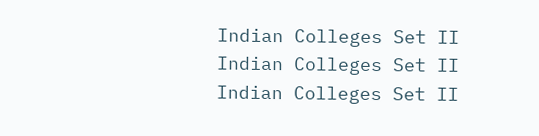Indian Colleges Set II Indian Colleges Set II Indian Colleges Set II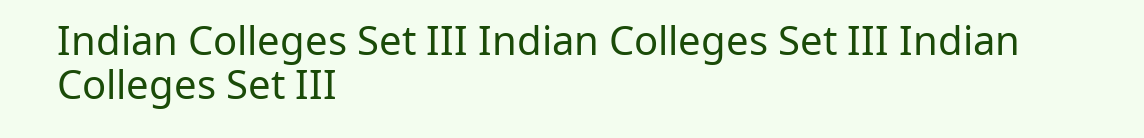Indian Colleges Set III Indian Colleges Set III Indian Colleges Set III